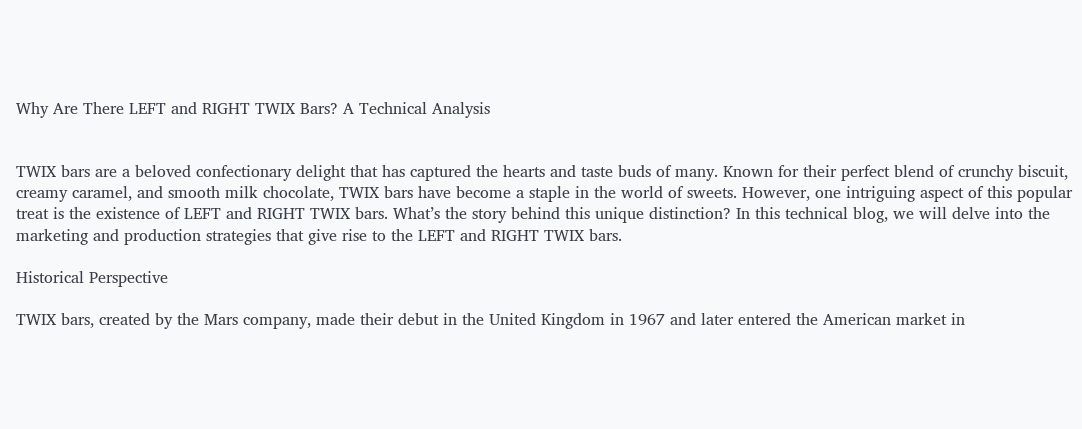Why Are There LEFT and RIGHT TWIX Bars? A Technical Analysis


TWIX bars are a beloved confectionary delight that has captured the hearts and taste buds of many. Known for their perfect blend of crunchy biscuit, creamy caramel, and smooth milk chocolate, TWIX bars have become a staple in the world of sweets. However, one intriguing aspect of this popular treat is the existence of LEFT and RIGHT TWIX bars. What’s the story behind this unique distinction? In this technical blog, we will delve into the marketing and production strategies that give rise to the LEFT and RIGHT TWIX bars.

Historical Perspective

TWIX bars, created by the Mars company, made their debut in the United Kingdom in 1967 and later entered the American market in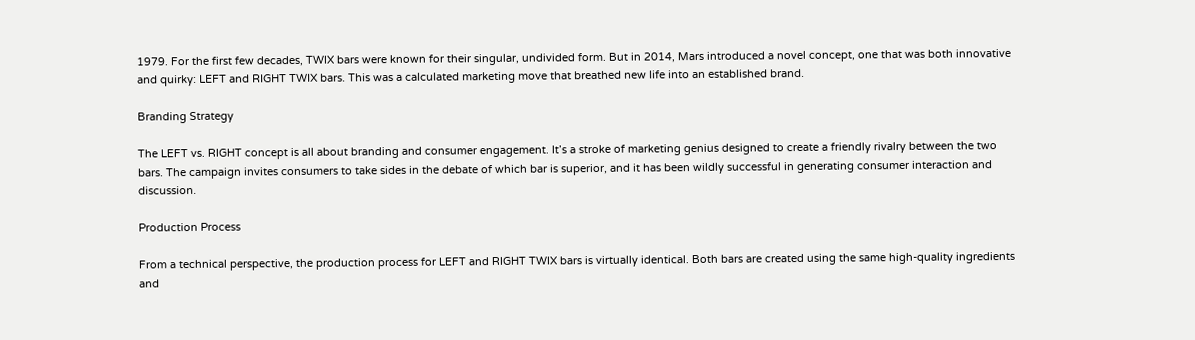1979. For the first few decades, TWIX bars were known for their singular, undivided form. But in 2014, Mars introduced a novel concept, one that was both innovative and quirky: LEFT and RIGHT TWIX bars. This was a calculated marketing move that breathed new life into an established brand.

Branding Strategy

The LEFT vs. RIGHT concept is all about branding and consumer engagement. It’s a stroke of marketing genius designed to create a friendly rivalry between the two bars. The campaign invites consumers to take sides in the debate of which bar is superior, and it has been wildly successful in generating consumer interaction and discussion.

Production Process

From a technical perspective, the production process for LEFT and RIGHT TWIX bars is virtually identical. Both bars are created using the same high-quality ingredients and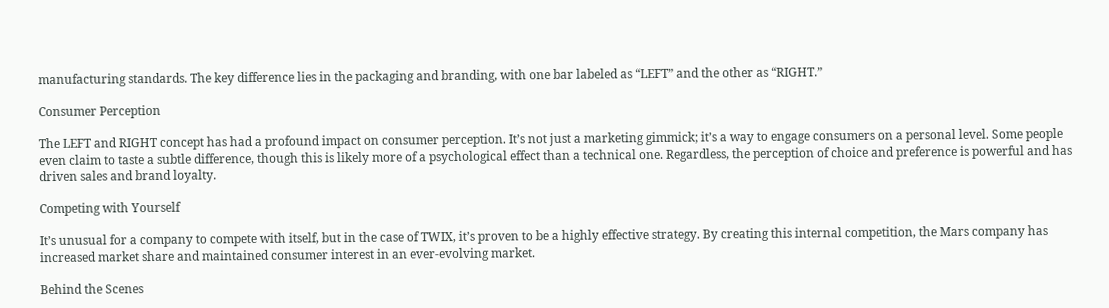manufacturing standards. The key difference lies in the packaging and branding, with one bar labeled as “LEFT” and the other as “RIGHT.”

Consumer Perception

The LEFT and RIGHT concept has had a profound impact on consumer perception. It’s not just a marketing gimmick; it’s a way to engage consumers on a personal level. Some people even claim to taste a subtle difference, though this is likely more of a psychological effect than a technical one. Regardless, the perception of choice and preference is powerful and has driven sales and brand loyalty.

Competing with Yourself

It’s unusual for a company to compete with itself, but in the case of TWIX, it’s proven to be a highly effective strategy. By creating this internal competition, the Mars company has increased market share and maintained consumer interest in an ever-evolving market.

Behind the Scenes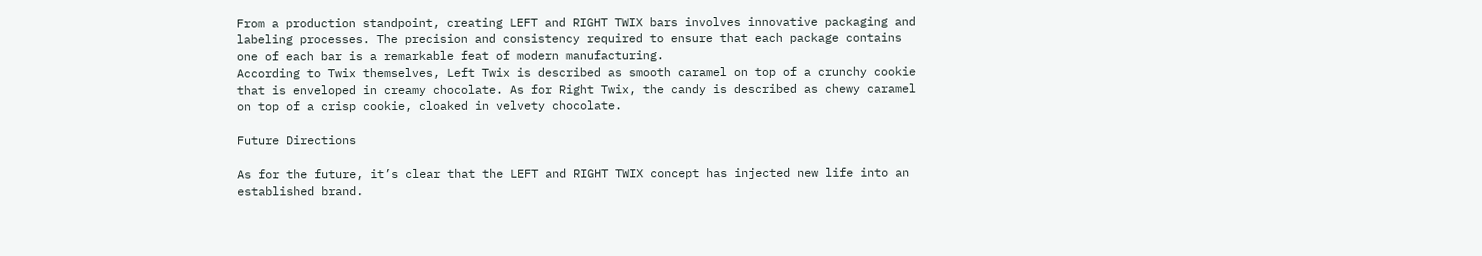From a production standpoint, creating LEFT and RIGHT TWIX bars involves innovative packaging and labeling processes. The precision and consistency required to ensure that each package contains one of each bar is a remarkable feat of modern manufacturing.
According to Twix themselves, Left Twix is described as smooth caramel on top of a crunchy cookie that is enveloped in creamy chocolate. As for Right Twix, the candy is described as chewy caramel on top of a crisp cookie, cloaked in velvety chocolate.

Future Directions

As for the future, it’s clear that the LEFT and RIGHT TWIX concept has injected new life into an established brand.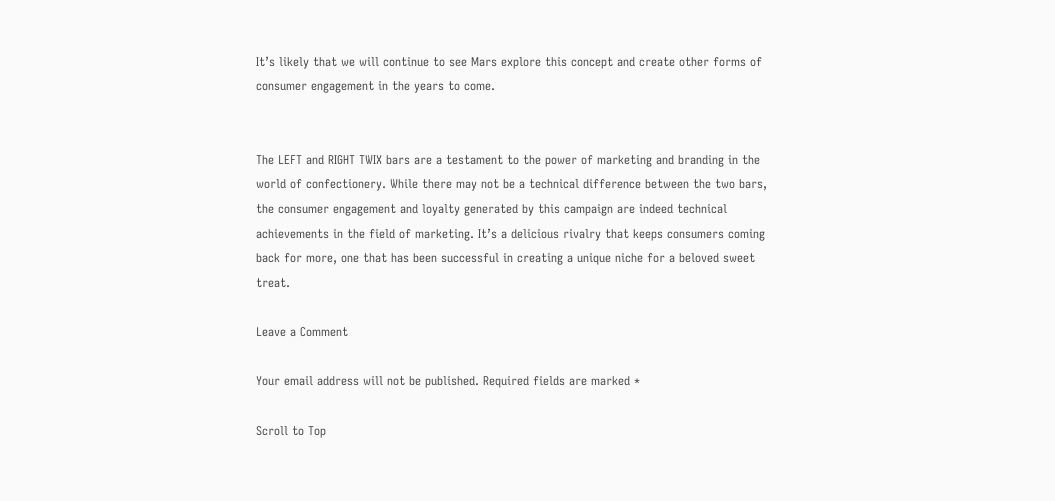It’s likely that we will continue to see Mars explore this concept and create other forms of consumer engagement in the years to come.


The LEFT and RIGHT TWIX bars are a testament to the power of marketing and branding in the world of confectionery. While there may not be a technical difference between the two bars, the consumer engagement and loyalty generated by this campaign are indeed technical achievements in the field of marketing. It’s a delicious rivalry that keeps consumers coming back for more, one that has been successful in creating a unique niche for a beloved sweet treat.

Leave a Comment

Your email address will not be published. Required fields are marked *

Scroll to Top